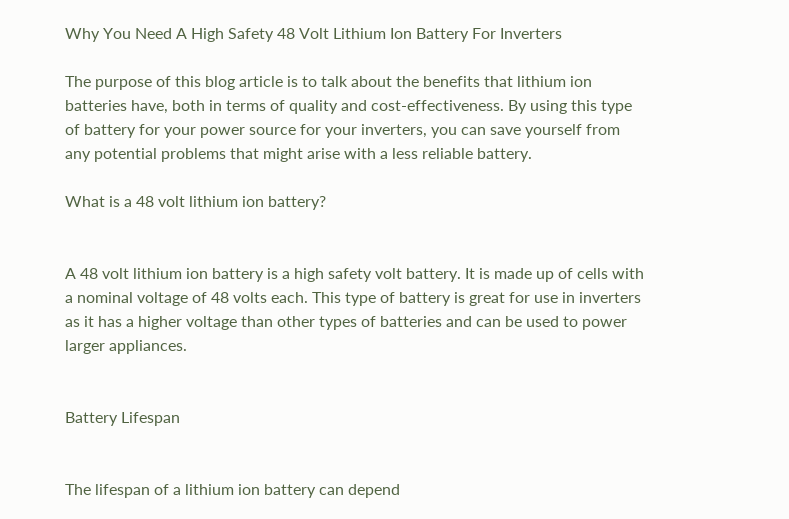Why You Need A High Safety 48 Volt Lithium Ion Battery For Inverters

The purpose of this blog article is to talk about the benefits that lithium ion batteries have, both in terms of quality and cost-effectiveness. By using this type of battery for your power source for your inverters, you can save yourself from any potential problems that might arise with a less reliable battery.

What is a 48 volt lithium ion battery?


A 48 volt lithium ion battery is a high safety volt battery. It is made up of cells with a nominal voltage of 48 volts each. This type of battery is great for use in inverters as it has a higher voltage than other types of batteries and can be used to power larger appliances.


Battery Lifespan


The lifespan of a lithium ion battery can depend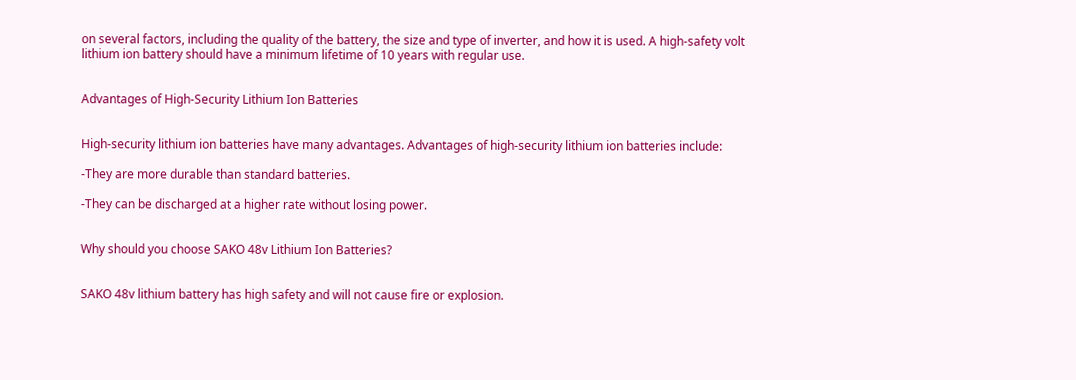on several factors, including the quality of the battery, the size and type of inverter, and how it is used. A high-safety volt lithium ion battery should have a minimum lifetime of 10 years with regular use.


Advantages of High-Security Lithium Ion Batteries


High-security lithium ion batteries have many advantages. Advantages of high-security lithium ion batteries include:

-They are more durable than standard batteries.

-They can be discharged at a higher rate without losing power.


Why should you choose SAKO 48v Lithium Ion Batteries?


SAKO 48v lithium battery has high safety and will not cause fire or explosion.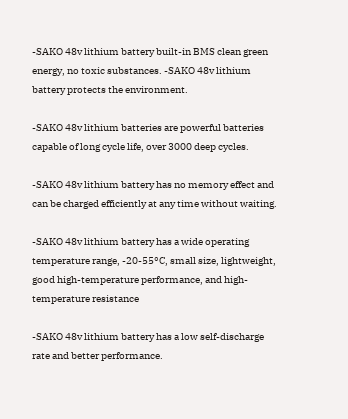-SAKO 48v lithium battery built-in BMS clean green energy, no toxic substances. -SAKO 48v lithium battery protects the environment.

-SAKO 48v lithium batteries are powerful batteries capable of long cycle life, over 3000 deep cycles.

-SAKO 48v lithium battery has no memory effect and can be charged efficiently at any time without waiting.

-SAKO 48v lithium battery has a wide operating temperature range, -20-55°C, small size, lightweight, good high-temperature performance, and high-temperature resistance

-SAKO 48v lithium battery has a low self-discharge rate and better performance.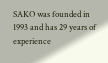SAKO was founded in 1993 and has 29 years of experience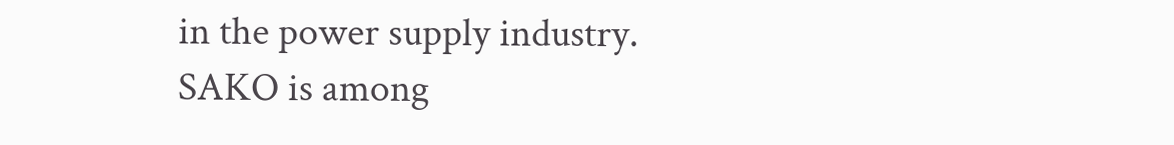in the power supply industry. SAKO is among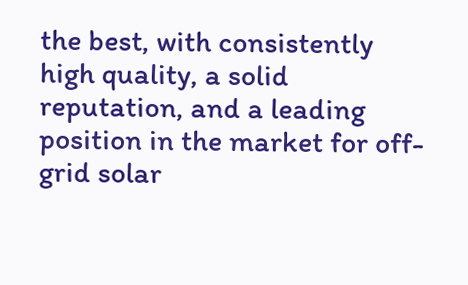the best, with consistently high quality, a solid reputation, and a leading position in the market for off-grid solar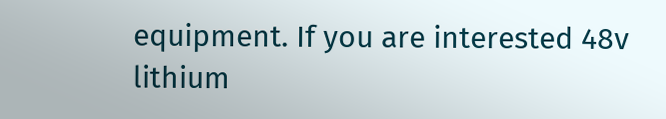equipment. If you are interested 48v lithium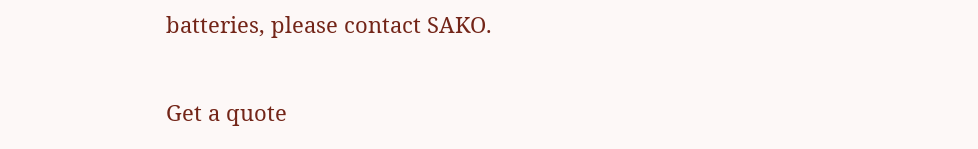batteries, please contact SAKO.

Get a quote